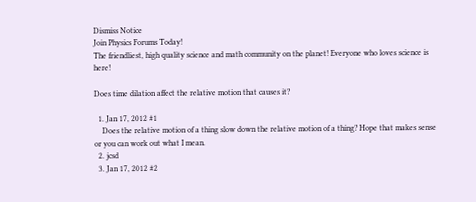Dismiss Notice
Join Physics Forums Today!
The friendliest, high quality science and math community on the planet! Everyone who loves science is here!

Does time dilation affect the relative motion that causes it?

  1. Jan 17, 2012 #1
    Does the relative motion of a thing slow down the relative motion of a thing? Hope that makes sense or you can work out what I mean.
  2. jcsd
  3. Jan 17, 2012 #2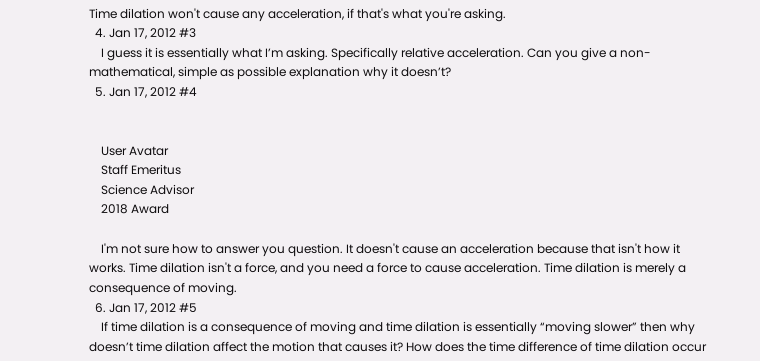Time dilation won't cause any acceleration, if that's what you're asking.
  4. Jan 17, 2012 #3
    I guess it is essentially what I’m asking. Specifically relative acceleration. Can you give a non-mathematical, simple as possible explanation why it doesn’t?
  5. Jan 17, 2012 #4


    User Avatar
    Staff Emeritus
    Science Advisor
    2018 Award

    I'm not sure how to answer you question. It doesn't cause an acceleration because that isn't how it works. Time dilation isn't a force, and you need a force to cause acceleration. Time dilation is merely a consequence of moving.
  6. Jan 17, 2012 #5
    If time dilation is a consequence of moving and time dilation is essentially “moving slower” then why doesn’t time dilation affect the motion that causes it? How does the time difference of time dilation occur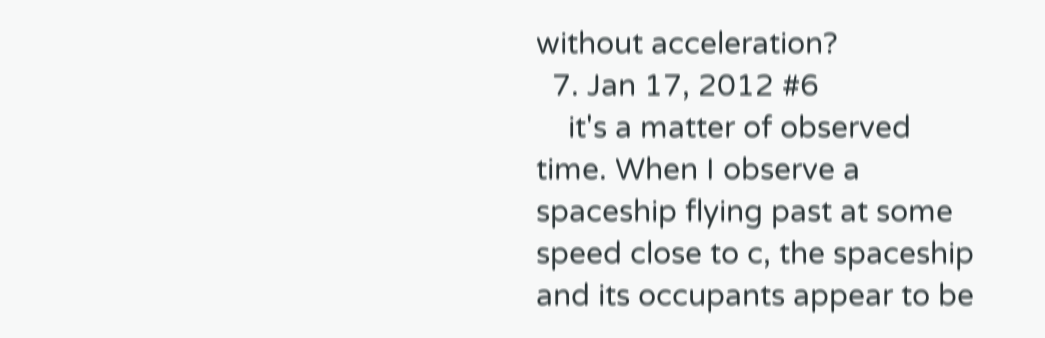without acceleration?
  7. Jan 17, 2012 #6
    it's a matter of observed time. When I observe a spaceship flying past at some speed close to c, the spaceship and its occupants appear to be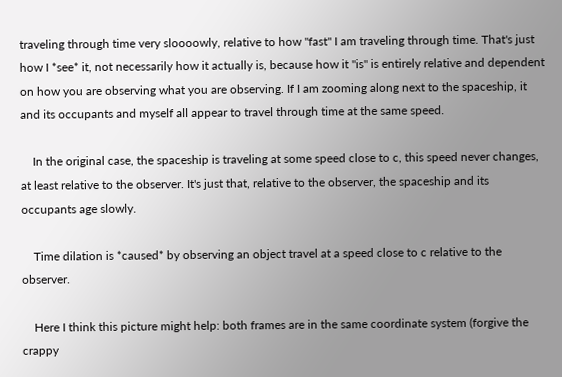traveling through time very sloooowly, relative to how "fast" I am traveling through time. That's just how I *see* it, not necessarily how it actually is, because how it "is" is entirely relative and dependent on how you are observing what you are observing. If I am zooming along next to the spaceship, it and its occupants and myself all appear to travel through time at the same speed.

    In the original case, the spaceship is traveling at some speed close to c, this speed never changes, at least relative to the observer. It's just that, relative to the observer, the spaceship and its occupants age slowly.

    Time dilation is *caused* by observing an object travel at a speed close to c relative to the observer.

    Here I think this picture might help: both frames are in the same coordinate system (forgive the crappy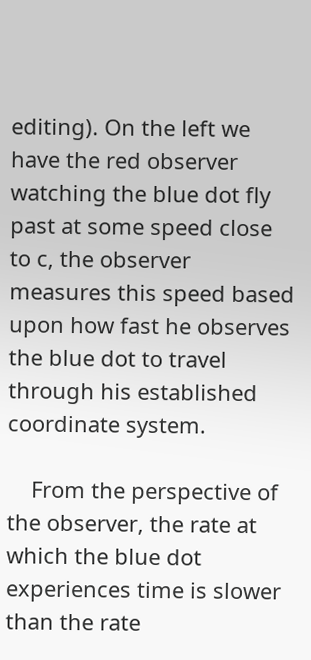editing). On the left we have the red observer watching the blue dot fly past at some speed close to c, the observer measures this speed based upon how fast he observes the blue dot to travel through his established coordinate system.

    From the perspective of the observer, the rate at which the blue dot experiences time is slower than the rate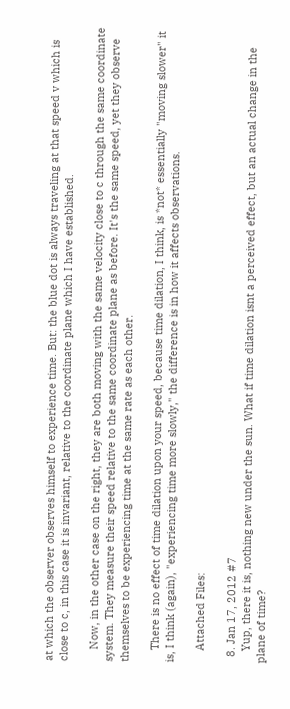at which the observer observes himself to experience time. But: the blue dot is always traveling at that speed v which is close to c, in this case it is invariant, relative to the coordinate plane which I have established.

    Now, in the other case on the right, they are both moving with the same velocity close to c through the same coordinate system. They measure their speed relative to the same coordinate plane as before. It's the same speed, yet they observe themselves to be experiencing time at the same rate as each other.

    There is no effect of time dilation upon your speed, because time dilation, I think, is *not* essentially "moving slower" it is, I think (again), "experiencing time more slowly," the difference is in how it affects observations.

    Attached Files:

  8. Jan 17, 2012 #7
    Yup, there it is, nothing new under the sun. What if time dilation isnt a perceived effect, but an actual change in the plane of time?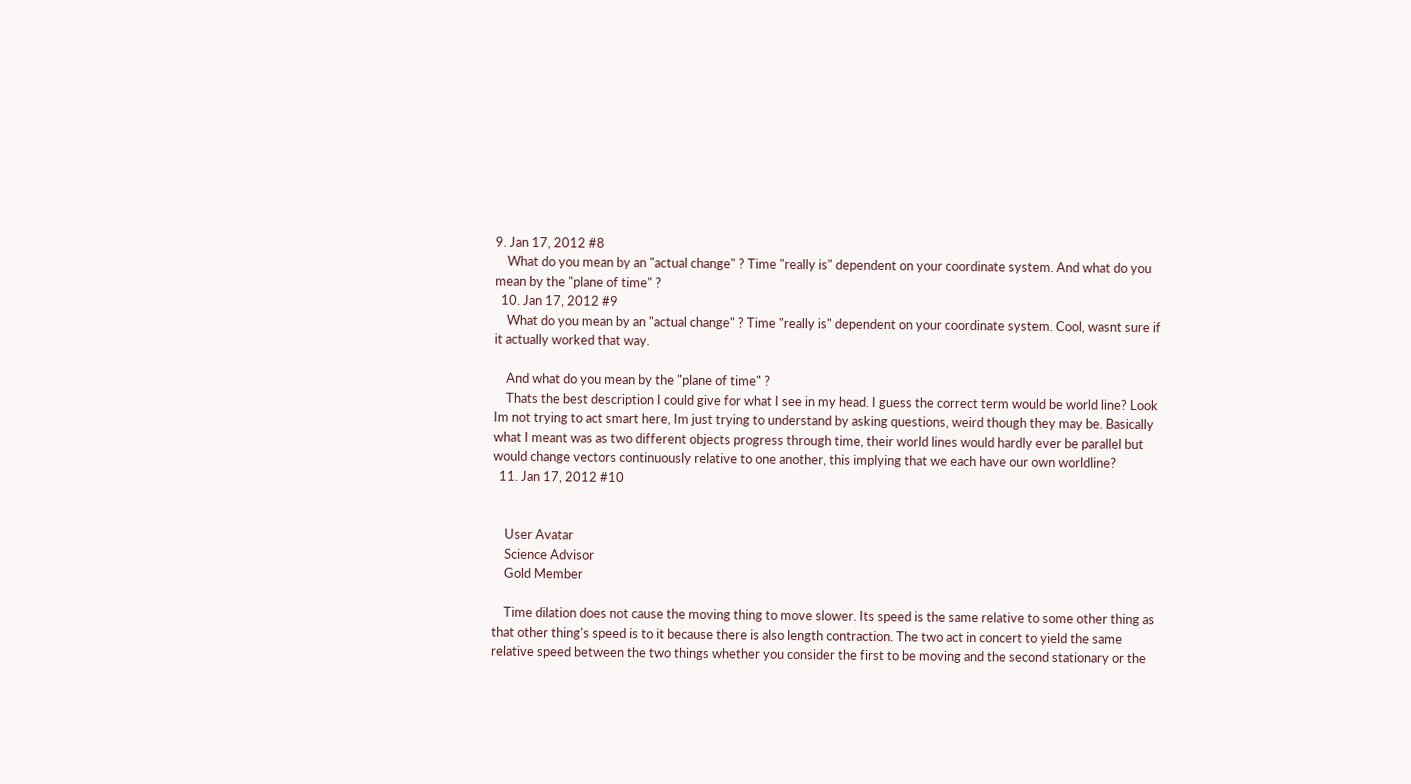9. Jan 17, 2012 #8
    What do you mean by an "actual change" ? Time "really is" dependent on your coordinate system. And what do you mean by the "plane of time" ?
  10. Jan 17, 2012 #9
    What do you mean by an "actual change" ? Time "really is" dependent on your coordinate system. Cool, wasnt sure if it actually worked that way.

    And what do you mean by the "plane of time" ?
    Thats the best description I could give for what I see in my head. I guess the correct term would be world line? Look Im not trying to act smart here, Im just trying to understand by asking questions, weird though they may be. Basically what I meant was as two different objects progress through time, their world lines would hardly ever be parallel but would change vectors continuously relative to one another, this implying that we each have our own worldline?
  11. Jan 17, 2012 #10


    User Avatar
    Science Advisor
    Gold Member

    Time dilation does not cause the moving thing to move slower. Its speed is the same relative to some other thing as that other thing's speed is to it because there is also length contraction. The two act in concert to yield the same relative speed between the two things whether you consider the first to be moving and the second stationary or the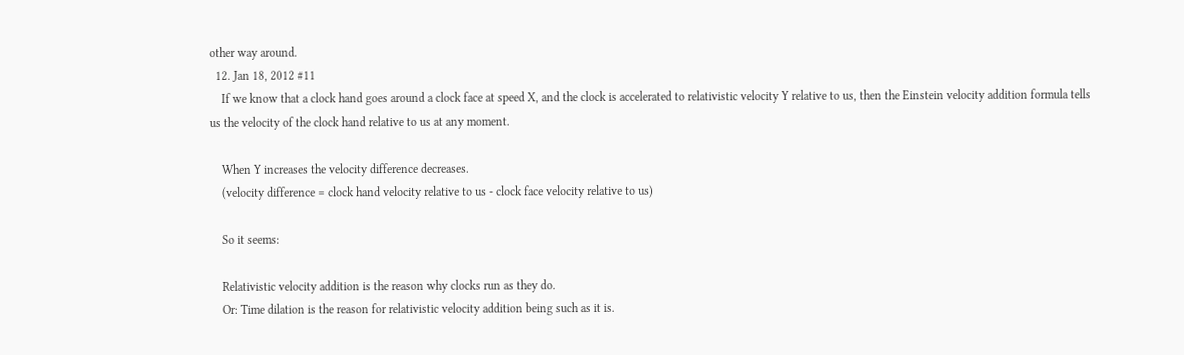other way around.
  12. Jan 18, 2012 #11
    If we know that a clock hand goes around a clock face at speed X, and the clock is accelerated to relativistic velocity Y relative to us, then the Einstein velocity addition formula tells us the velocity of the clock hand relative to us at any moment.

    When Y increases the velocity difference decreases.
    (velocity difference = clock hand velocity relative to us - clock face velocity relative to us)

    So it seems:

    Relativistic velocity addition is the reason why clocks run as they do.
    Or: Time dilation is the reason for relativistic velocity addition being such as it is.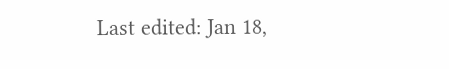Last edited: Jan 18,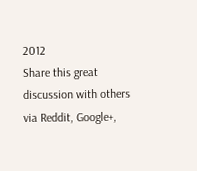2012
Share this great discussion with others via Reddit, Google+,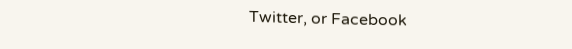Twitter, or Facebook